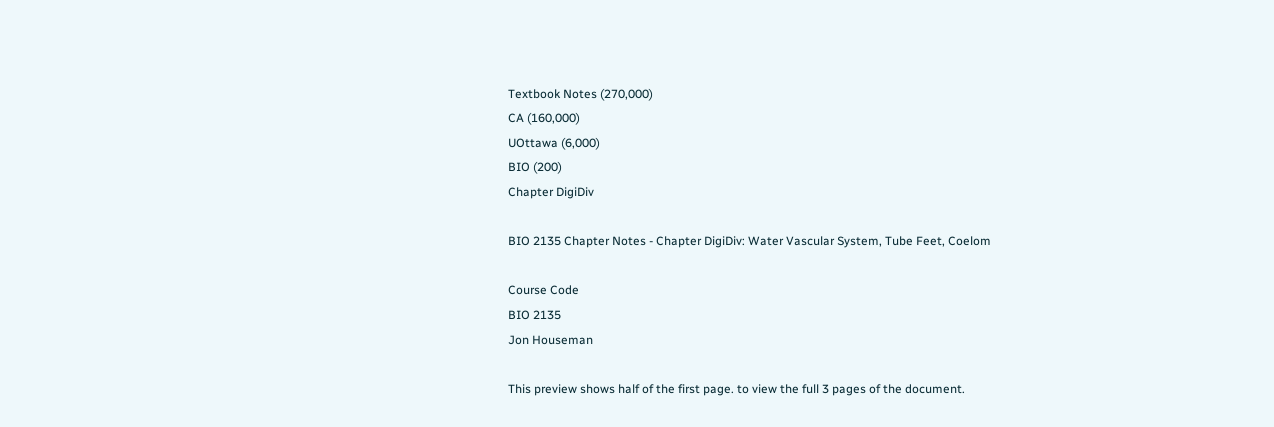Textbook Notes (270,000)
CA (160,000)
UOttawa (6,000)
BIO (200)
Chapter DigiDiv

BIO 2135 Chapter Notes - Chapter DigiDiv: Water Vascular System, Tube Feet, Coelom

Course Code
BIO 2135
Jon Houseman

This preview shows half of the first page. to view the full 3 pages of the document.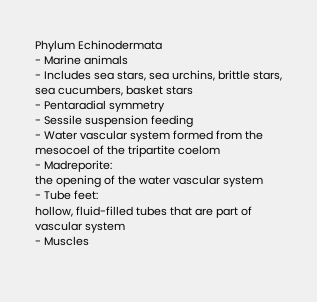Phylum Echinodermata
- Marine animals
- Includes sea stars, sea urchins, brittle stars, sea cucumbers, basket stars
- Pentaradial symmetry
- Sessile suspension feeding
- Water vascular system formed from the mesocoel of the tripartite coelom
- Madreporite:
the opening of the water vascular system
- Tube feet:
hollow, fluid-filled tubes that are part of vascular system
- Muscles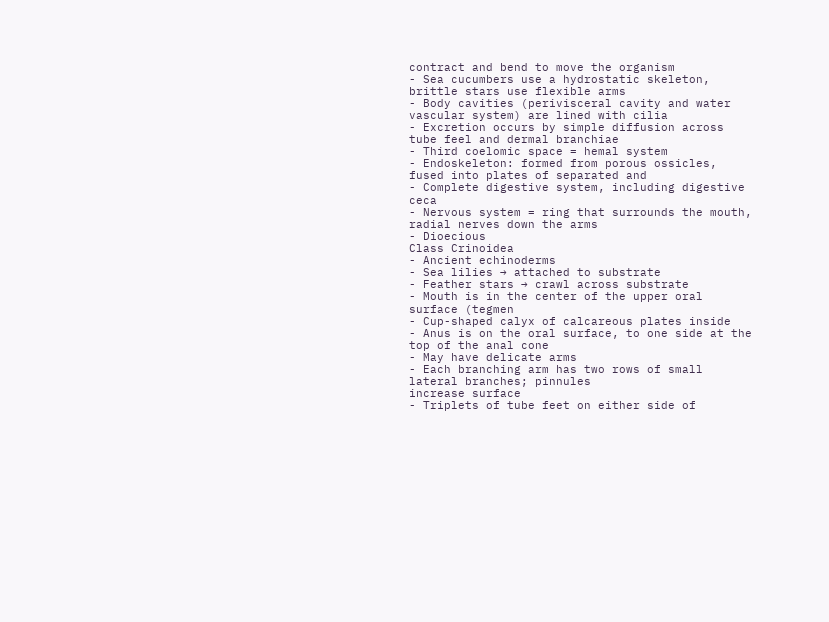contract and bend to move the organism
- Sea cucumbers use a hydrostatic skeleton, brittle stars use flexible arms
- Body cavities (perivisceral cavity and water vascular system) are lined with cilia
- Excretion occurs by simple diffusion across tube feel and dermal branchiae
- Third coelomic space = hemal system
- Endoskeleton: formed from porous ossicles, fused into plates of separated and
- Complete digestive system, including digestive ceca
- Nervous system = ring that surrounds the mouth, radial nerves down the arms
- Dioecious
Class Crinoidea
- Ancient echinoderms
- Sea lilies → attached to substrate
- Feather stars → crawl across substrate
- Mouth is in the center of the upper oral surface (tegmen
- Cup-shaped calyx of calcareous plates inside
- Anus is on the oral surface, to one side at the top of the anal cone
- May have delicate arms
- Each branching arm has two rows of small lateral branches; pinnules
increase surface
- Triplets of tube feet on either side of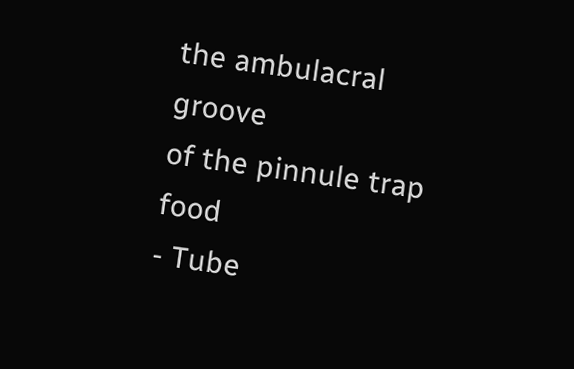the ambulacral groove
of the pinnule trap food
- Tube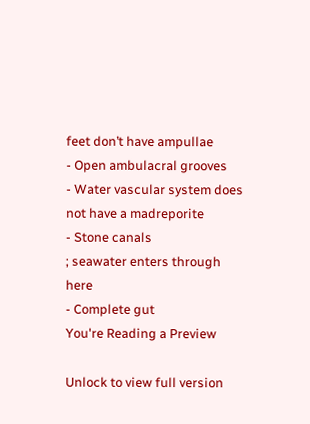feet don’t have ampullae
- Open ambulacral grooves
- Water vascular system does not have a madreporite
- Stone canals
; seawater enters through here
- Complete gut
You're Reading a Preview

Unlock to view full version